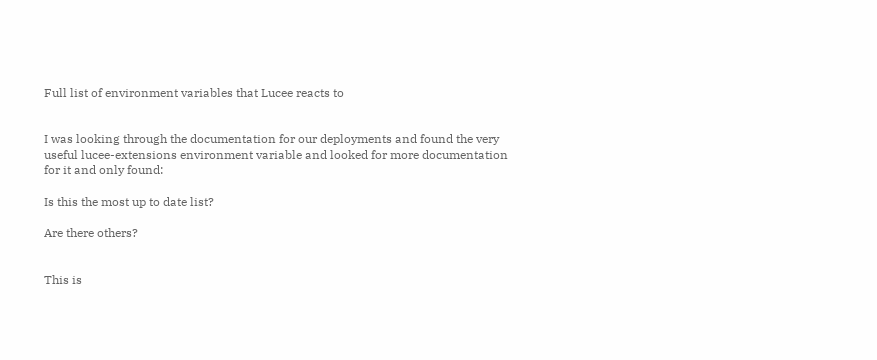Full list of environment variables that Lucee reacts to


I was looking through the documentation for our deployments and found the very useful lucee-extensions environment variable and looked for more documentation for it and only found:

Is this the most up to date list?

Are there others?


This is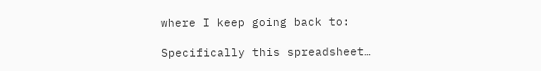where I keep going back to:

Specifically this spreadsheet…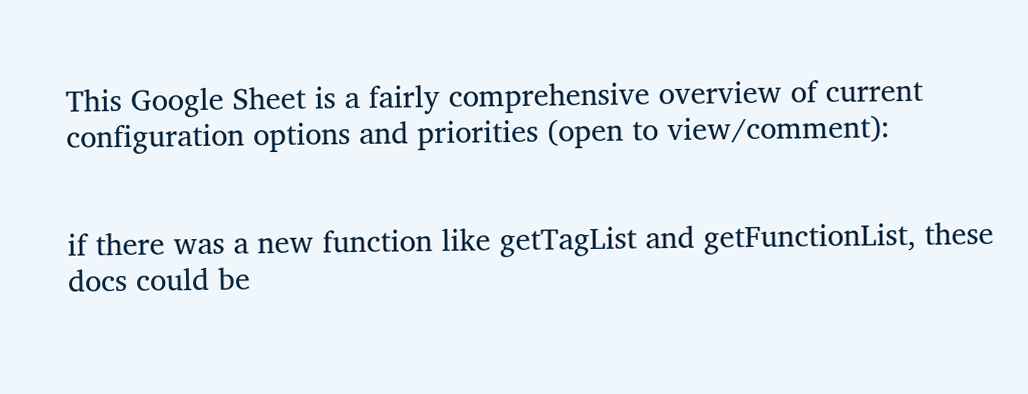This Google Sheet is a fairly comprehensive overview of current configuration options and priorities (open to view/comment):


if there was a new function like getTagList and getFunctionList, these docs could be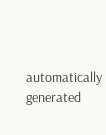automatically generated